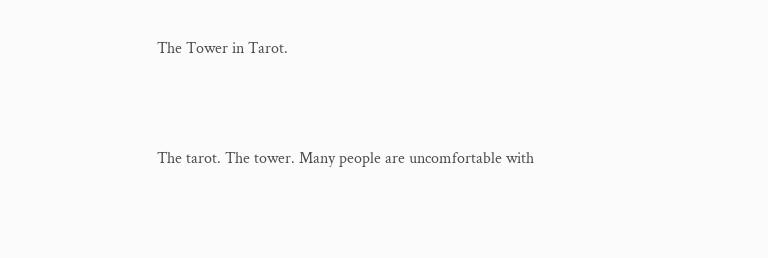The Tower in Tarot.



The tarot. The tower. Many people are uncomfortable with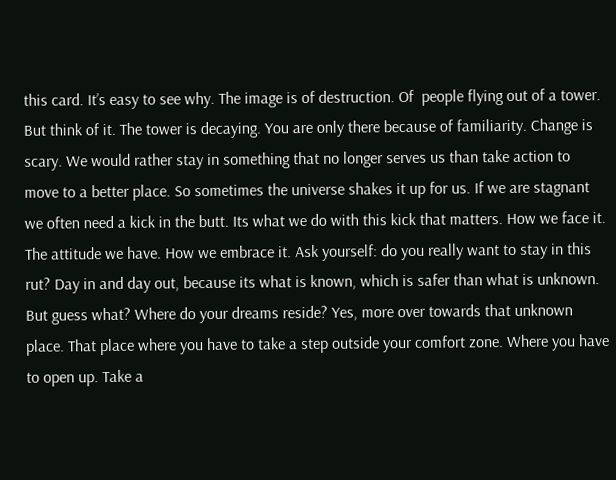this card. It’s easy to see why. The image is of destruction. Of  people flying out of a tower. But think of it. The tower is decaying. You are only there because of familiarity. Change is scary. We would rather stay in something that no longer serves us than take action to move to a better place. So sometimes the universe shakes it up for us. If we are stagnant we often need a kick in the butt. Its what we do with this kick that matters. How we face it. The attitude we have. How we embrace it. Ask yourself: do you really want to stay in this rut? Day in and day out, because its what is known, which is safer than what is unknown. But guess what? Where do your dreams reside? Yes, more over towards that unknown place. That place where you have to take a step outside your comfort zone. Where you have to open up. Take a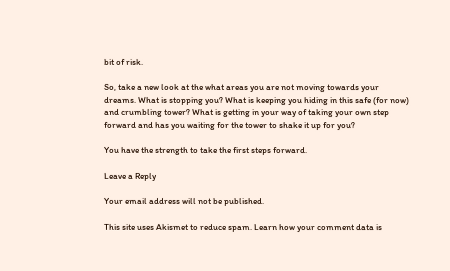bit of risk.

So, take a new look at the what areas you are not moving towards your dreams. What is stopping you? What is keeping you hiding in this safe (for now) and crumbling tower? What is getting in your way of taking your own step forward and has you waiting for the tower to shake it up for you?

You have the strength to take the first steps forward.

Leave a Reply

Your email address will not be published.

This site uses Akismet to reduce spam. Learn how your comment data is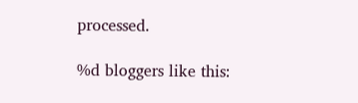processed.

%d bloggers like this: